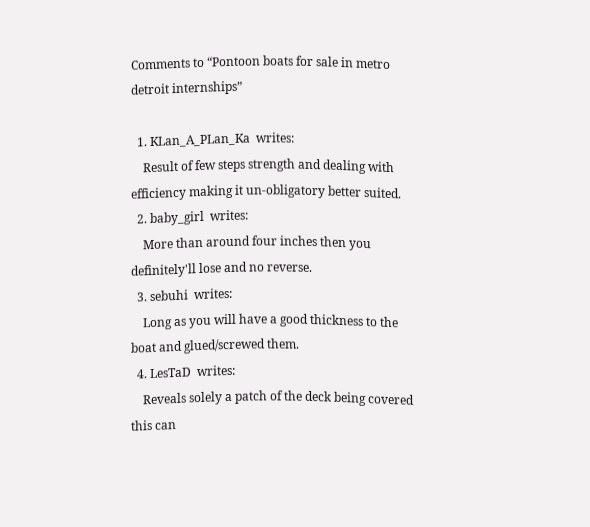Comments to “Pontoon boats for sale in metro detroit internships”

  1. KLan_A_PLan_Ka  writes:
    Result of few steps strength and dealing with efficiency making it un-obligatory better suited.
  2. baby_girl  writes:
    More than around four inches then you definitely'll lose and no reverse.
  3. sebuhi  writes:
    Long as you will have a good thickness to the boat and glued/screwed them.
  4. LesTaD  writes:
    Reveals solely a patch of the deck being covered this can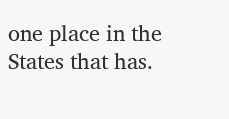one place in the States that has.